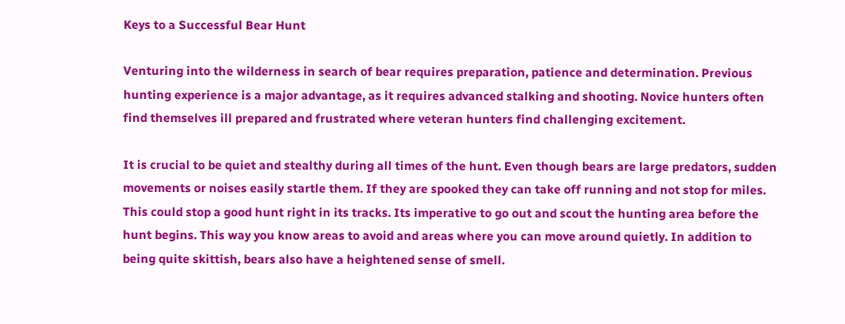Keys to a Successful Bear Hunt

Venturing into the wilderness in search of bear requires preparation, patience and determination. Previous hunting experience is a major advantage, as it requires advanced stalking and shooting. Novice hunters often find themselves ill prepared and frustrated where veteran hunters find challenging excitement.

It is crucial to be quiet and stealthy during all times of the hunt. Even though bears are large predators, sudden movements or noises easily startle them. If they are spooked they can take off running and not stop for miles. This could stop a good hunt right in its tracks. Its imperative to go out and scout the hunting area before the hunt begins. This way you know areas to avoid and areas where you can move around quietly. In addition to being quite skittish, bears also have a heightened sense of smell.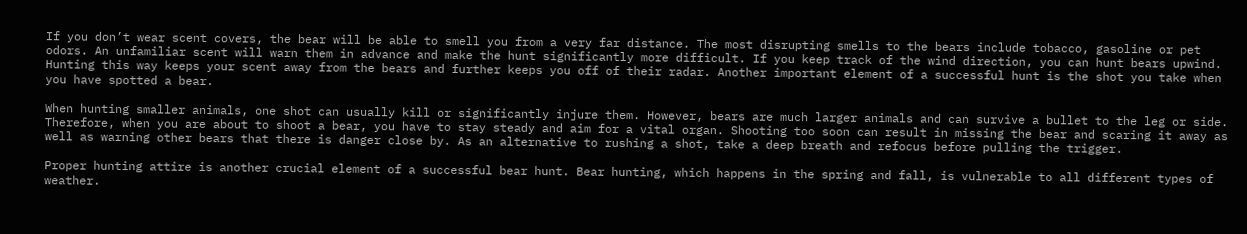If you don’t wear scent covers, the bear will be able to smell you from a very far distance. The most disrupting smells to the bears include tobacco, gasoline or pet odors. An unfamiliar scent will warn them in advance and make the hunt significantly more difficult. If you keep track of the wind direction, you can hunt bears upwind. Hunting this way keeps your scent away from the bears and further keeps you off of their radar. Another important element of a successful hunt is the shot you take when you have spotted a bear.

When hunting smaller animals, one shot can usually kill or significantly injure them. However, bears are much larger animals and can survive a bullet to the leg or side. Therefore, when you are about to shoot a bear, you have to stay steady and aim for a vital organ. Shooting too soon can result in missing the bear and scaring it away as well as warning other bears that there is danger close by. As an alternative to rushing a shot, take a deep breath and refocus before pulling the trigger.

Proper hunting attire is another crucial element of a successful bear hunt. Bear hunting, which happens in the spring and fall, is vulnerable to all different types of weather.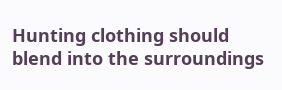Hunting clothing should blend into the surroundings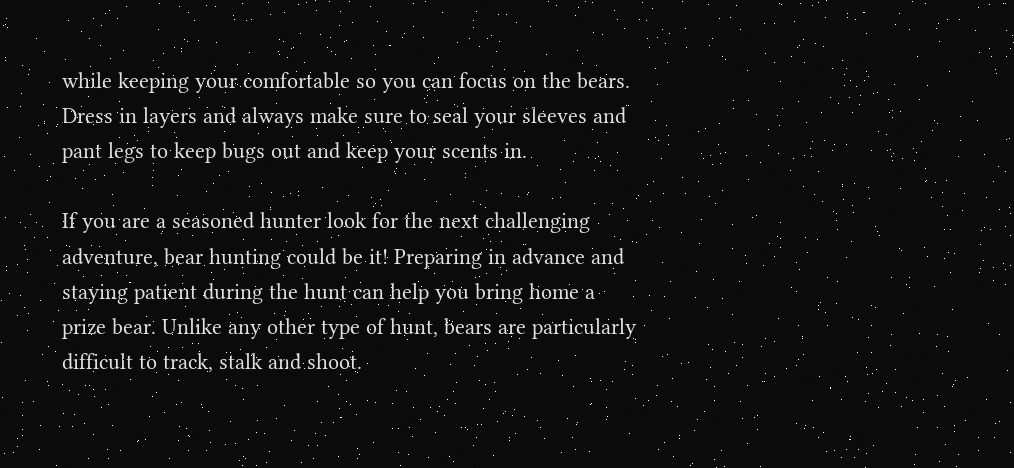while keeping your comfortable so you can focus on the bears. Dress in layers and always make sure to seal your sleeves and pant legs to keep bugs out and keep your scents in.

If you are a seasoned hunter look for the next challenging adventure, bear hunting could be it! Preparing in advance and staying patient during the hunt can help you bring home a prize bear. Unlike any other type of hunt, bears are particularly difficult to track, stalk and shoot.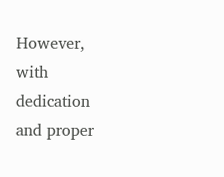However, with dedication and proper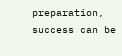preparation, success can be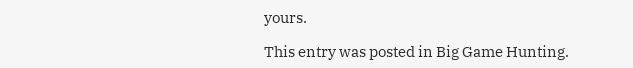yours.

This entry was posted in Big Game Hunting.